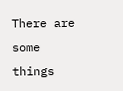There are some things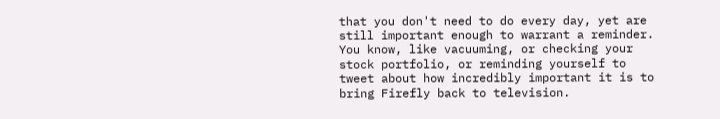that you don't need to do every day, yet are still important enough to warrant a reminder. You know, like vacuuming, or checking your stock portfolio, or reminding yourself to tweet about how incredibly important it is to bring Firefly back to television.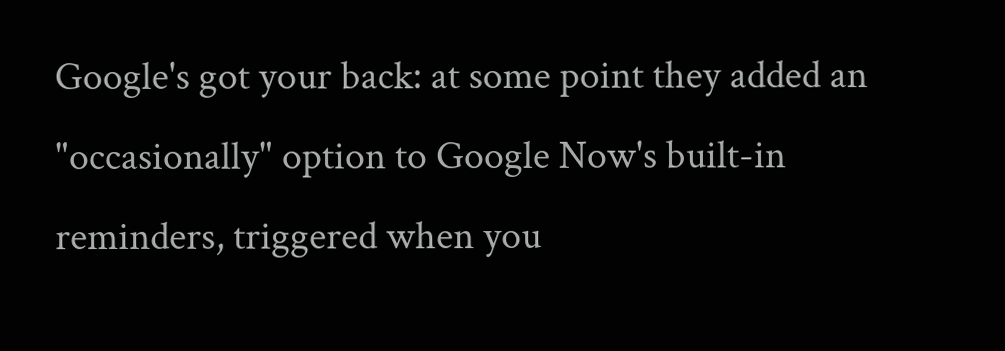Google's got your back: at some point they added an "occasionally" option to Google Now's built-in reminders, triggered when you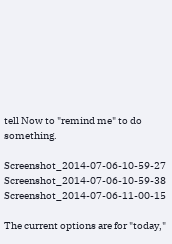tell Now to "remind me" to do something.

Screenshot_2014-07-06-10-59-27 Screenshot_2014-07-06-10-59-38 Screenshot_2014-07-06-11-00-15

The current options are for "today,"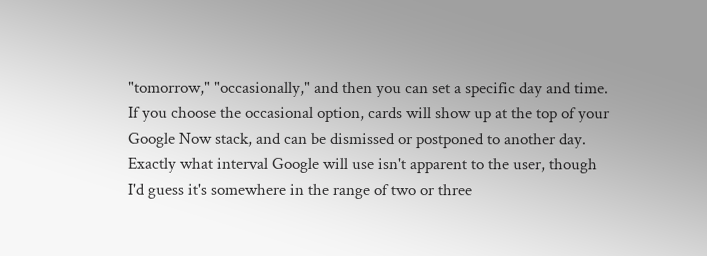"tomorrow," "occasionally," and then you can set a specific day and time. If you choose the occasional option, cards will show up at the top of your Google Now stack, and can be dismissed or postponed to another day. Exactly what interval Google will use isn't apparent to the user, though I'd guess it's somewhere in the range of two or three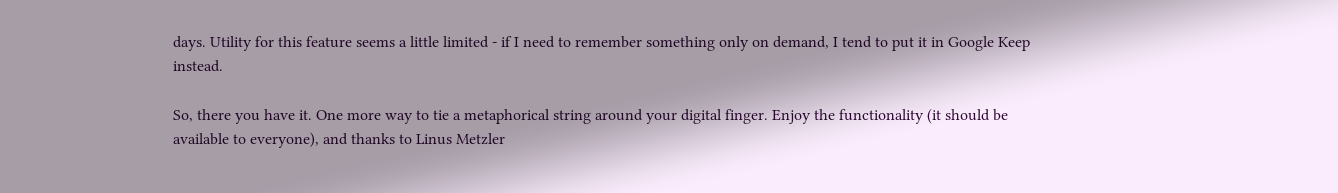days. Utility for this feature seems a little limited - if I need to remember something only on demand, I tend to put it in Google Keep instead.

So, there you have it. One more way to tie a metaphorical string around your digital finger. Enjoy the functionality (it should be available to everyone), and thanks to Linus Metzler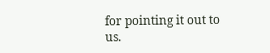for pointing it out to us.